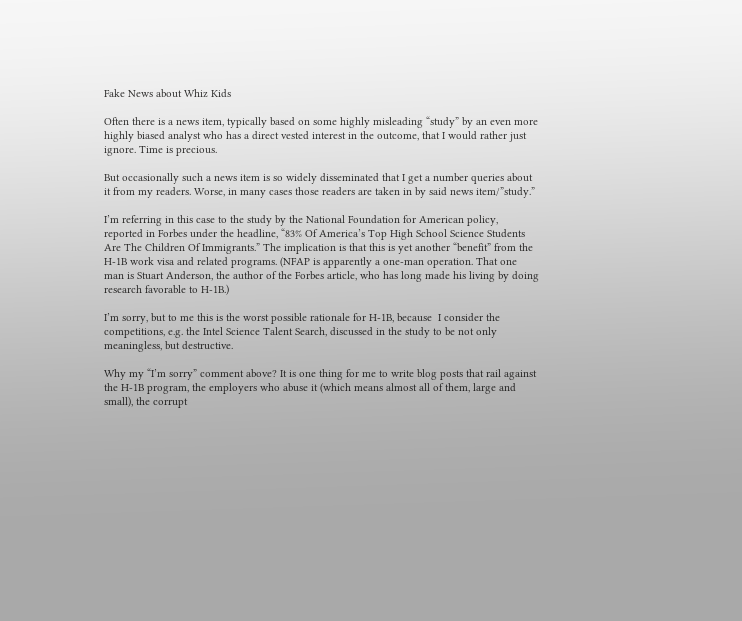Fake News about Whiz Kids

Often there is a news item, typically based on some highly misleading “study” by an even more highly biased analyst who has a direct vested interest in the outcome, that I would rather just ignore. Time is precious.

But occasionally such a news item is so widely disseminated that I get a number queries about it from my readers. Worse, in many cases those readers are taken in by said news item/”study.”

I’m referring in this case to the study by the National Foundation for American policy, reported in Forbes under the headline, “83% Of America’s Top High School Science Students Are The Children Of Immigrants.” The implication is that this is yet another “benefit” from the H-1B work visa and related programs. (NFAP is apparently a one-man operation. That one man is Stuart Anderson, the author of the Forbes article, who has long made his living by doing research favorable to H-1B.)

I’m sorry, but to me this is the worst possible rationale for H-1B, because  I consider the competitions, e.g. the Intel Science Talent Search, discussed in the study to be not only meaningless, but destructive.

Why my “I’m sorry” comment above? It is one thing for me to write blog posts that rail against the H-1B program, the employers who abuse it (which means almost all of them, large and small), the corrupt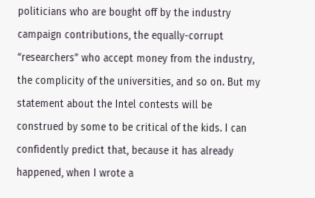politicians who are bought off by the industry campaign contributions, the equally-corrupt “researchers” who accept money from the industry, the complicity of the universities, and so on. But my statement about the Intel contests will be construed by some to be critical of the kids. I can confidently predict that, because it has already happened, when I wrote a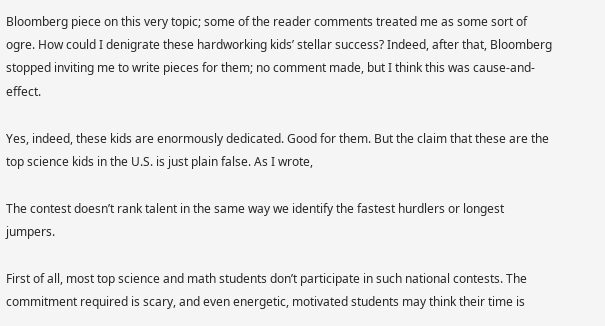Bloomberg piece on this very topic; some of the reader comments treated me as some sort of ogre. How could I denigrate these hardworking kids’ stellar success? Indeed, after that, Bloomberg stopped inviting me to write pieces for them; no comment made, but I think this was cause-and-effect.

Yes, indeed, these kids are enormously dedicated. Good for them. But the claim that these are the top science kids in the U.S. is just plain false. As I wrote,

The contest doesn’t rank talent in the same way we identify the fastest hurdlers or longest jumpers.

First of all, most top science and math students don’t participate in such national contests. The commitment required is scary, and even energetic, motivated students may think their time is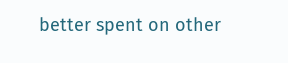better spent on other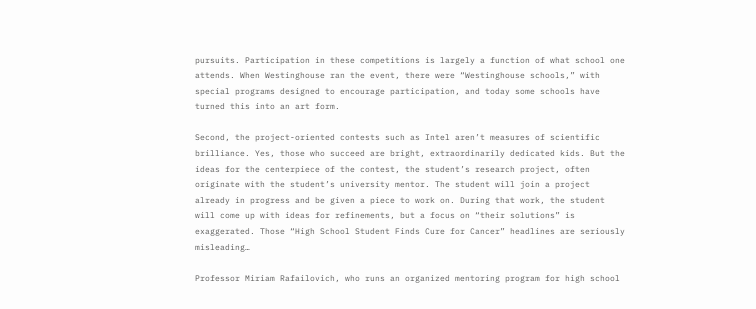pursuits. Participation in these competitions is largely a function of what school one attends. When Westinghouse ran the event, there were “Westinghouse schools,” with special programs designed to encourage participation, and today some schools have turned this into an art form.

Second, the project-oriented contests such as Intel aren’t measures of scientific brilliance. Yes, those who succeed are bright, extraordinarily dedicated kids. But the ideas for the centerpiece of the contest, the student’s research project, often originate with the student’s university mentor. The student will join a project already in progress and be given a piece to work on. During that work, the student will come up with ideas for refinements, but a focus on “their solutions” is exaggerated. Those “High School Student Finds Cure for Cancer” headlines are seriously misleading…

Professor Miriam Rafailovich, who runs an organized mentoring program for high school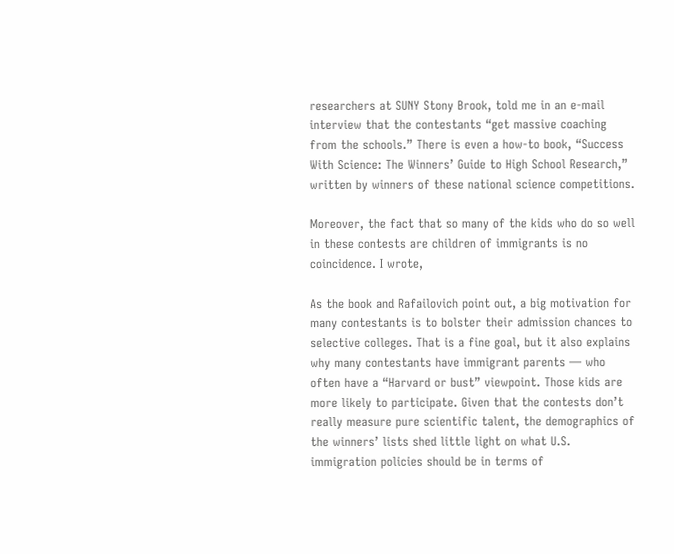researchers at SUNY Stony Brook, told me in an e-mail interview that the contestants “get massive coaching from the schools.” There is even a how-to book, “Success With Science: The Winners’ Guide to High School Research,” written by winners of these national science competitions.

Moreover, the fact that so many of the kids who do so well in these contests are children of immigrants is no coincidence. I wrote,

As the book and Rafailovich point out, a big motivation for many contestants is to bolster their admission chances to selective colleges. That is a fine goal, but it also explains why many contestants have immigrant parents — who often have a “Harvard or bust” viewpoint. Those kids are more likely to participate. Given that the contests don’t really measure pure scientific talent, the demographics of the winners’ lists shed little light on what U.S. immigration policies should be in terms of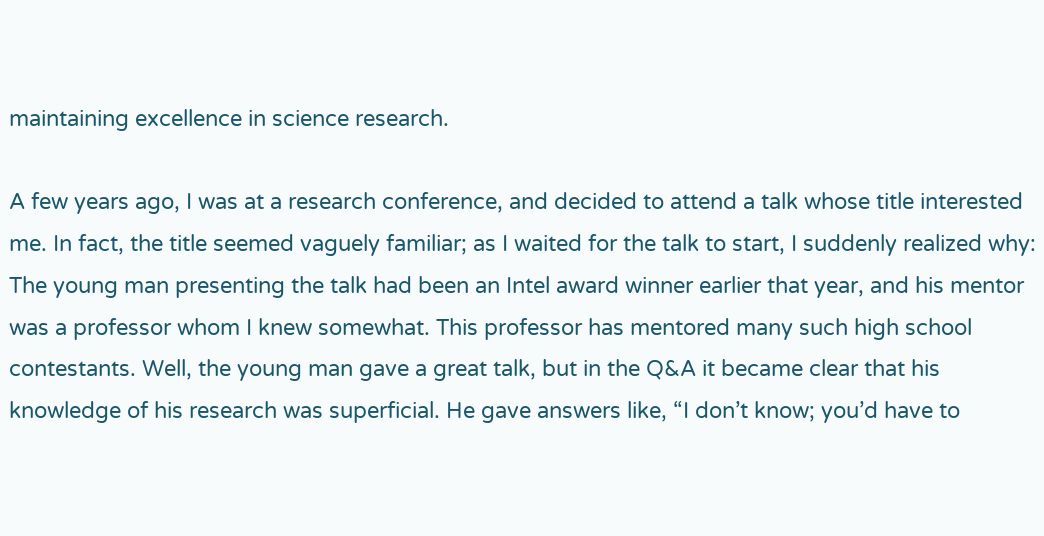maintaining excellence in science research.

A few years ago, I was at a research conference, and decided to attend a talk whose title interested me. In fact, the title seemed vaguely familiar; as I waited for the talk to start, I suddenly realized why: The young man presenting the talk had been an Intel award winner earlier that year, and his mentor was a professor whom I knew somewhat. This professor has mentored many such high school contestants. Well, the young man gave a great talk, but in the Q&A it became clear that his knowledge of his research was superficial. He gave answers like, “I don’t know; you’d have to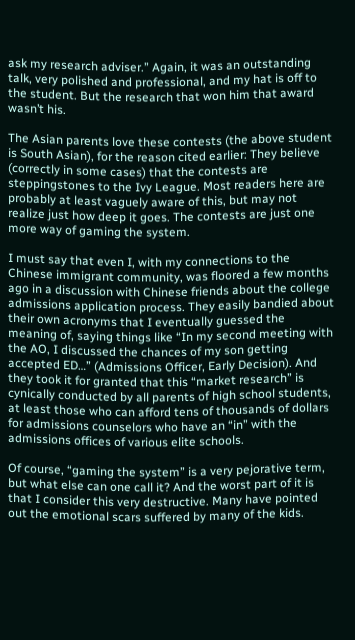ask my research adviser.” Again, it was an outstanding talk, very polished and professional, and my hat is off to the student. But the research that won him that award wasn’t his.

The Asian parents love these contests (the above student is South Asian), for the reason cited earlier: They believe (correctly in some cases) that the contests are steppingstones to the Ivy League. Most readers here are probably at least vaguely aware of this, but may not realize just how deep it goes. The contests are just one more way of gaming the system.

I must say that even I, with my connections to the Chinese immigrant community, was floored a few months ago in a discussion with Chinese friends about the college admissions application process. They easily bandied about their own acronyms that I eventually guessed the meaning of, saying things like “In my second meeting with the AO, I discussed the chances of my son getting accepted ED…” (Admissions Officer, Early Decision). And they took it for granted that this “market research” is cynically conducted by all parents of high school students, at least those who can afford tens of thousands of dollars for admissions counselors who have an “in” with the admissions offices of various elite schools.

Of course, “gaming the system” is a very pejorative term, but what else can one call it? And the worst part of it is that I consider this very destructive. Many have pointed out the emotional scars suffered by many of the kids.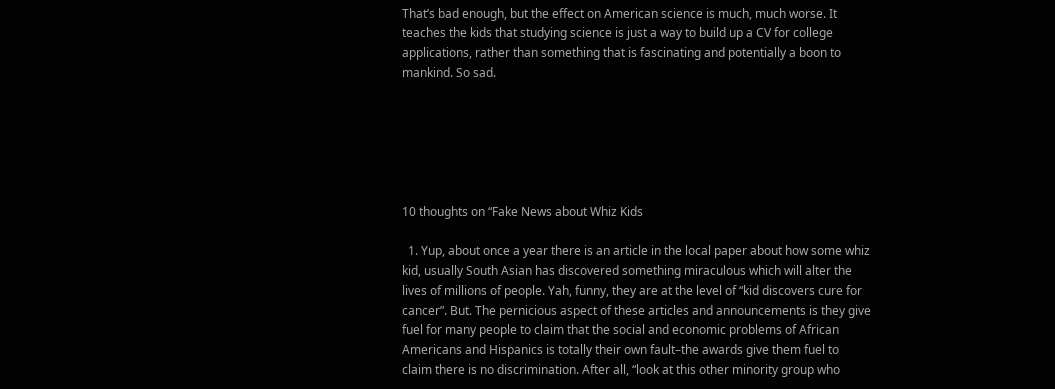That’s bad enough, but the effect on American science is much, much worse. It teaches the kids that studying science is just a way to build up a CV for college applications, rather than something that is fascinating and potentially a boon to mankind. So sad.






10 thoughts on “Fake News about Whiz Kids

  1. Yup, about once a year there is an article in the local paper about how some whiz kid, usually South Asian has discovered something miraculous which will alter the lives of millions of people. Yah, funny, they are at the level of “kid discovers cure for cancer”. But. The pernicious aspect of these articles and announcements is they give fuel for many people to claim that the social and economic problems of African Americans and Hispanics is totally their own fault–the awards give them fuel to claim there is no discrimination. After all, “look at this other minority group who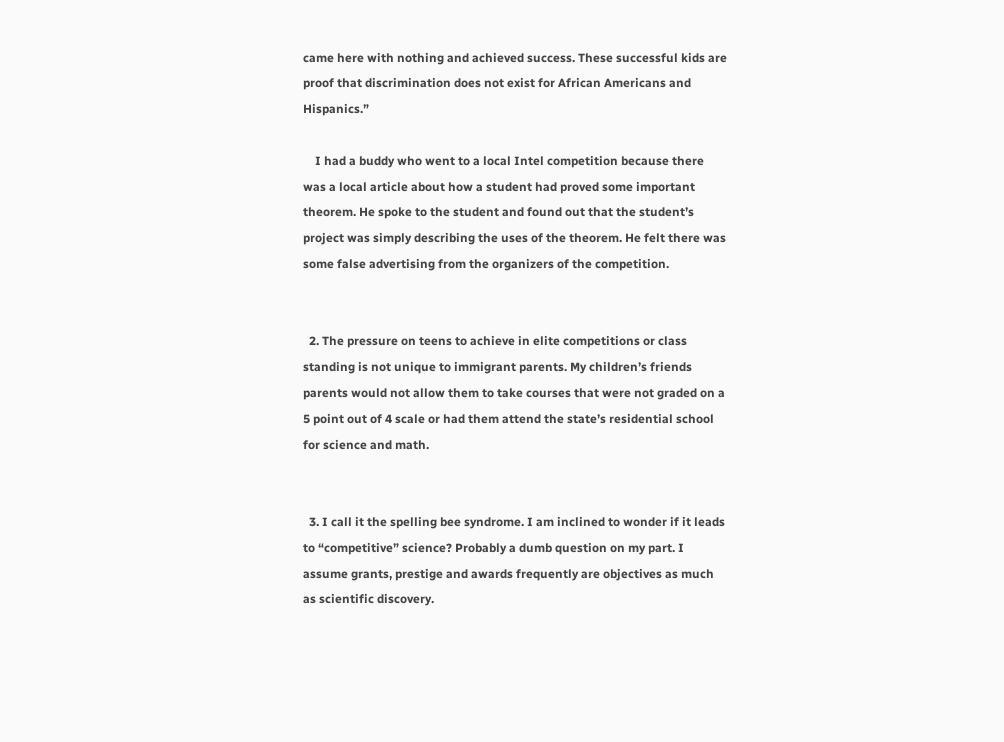came here with nothing and achieved success. These successful kids are proof that discrimination does not exist for African Americans and Hispanics.”

    I had a buddy who went to a local Intel competition because there was a local article about how a student had proved some important theorem. He spoke to the student and found out that the student’s project was simply describing the uses of the theorem. He felt there was some false advertising from the organizers of the competition.


  2. The pressure on teens to achieve in elite competitions or class standing is not unique to immigrant parents. My children’s friends parents would not allow them to take courses that were not graded on a 5 point out of 4 scale or had them attend the state’s residential school for science and math.


  3. I call it the spelling bee syndrome. I am inclined to wonder if it leads to “competitive” science? Probably a dumb question on my part. I assume grants, prestige and awards frequently are objectives as much as scientific discovery.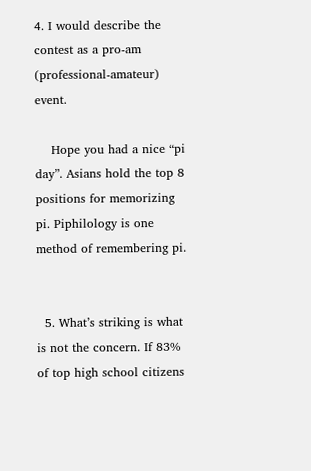4. I would describe the contest as a pro-am (professional-amateur) event.

    Hope you had a nice “pi day”. Asians hold the top 8 positions for memorizing pi. Piphilology is one method of remembering pi.


  5. What’s striking is what is not the concern. If 83% of top high school citizens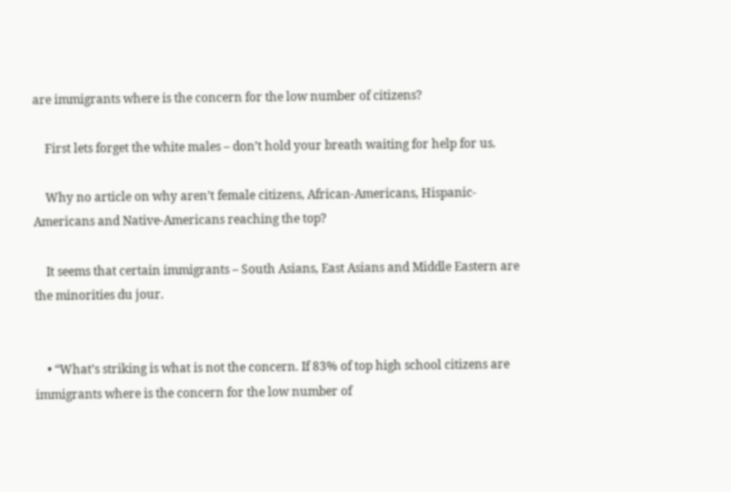are immigrants where is the concern for the low number of citizens?

    First lets forget the white males – don’t hold your breath waiting for help for us.

    Why no article on why aren’t female citizens, African-Americans, Hispanic-Americans and Native-Americans reaching the top?

    It seems that certain immigrants – South Asians, East Asians and Middle Eastern are the minorities du jour.


    • “What’s striking is what is not the concern. If 83% of top high school citizens are immigrants where is the concern for the low number of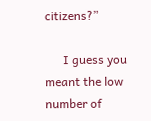citizens?”

      I guess you meant the low number of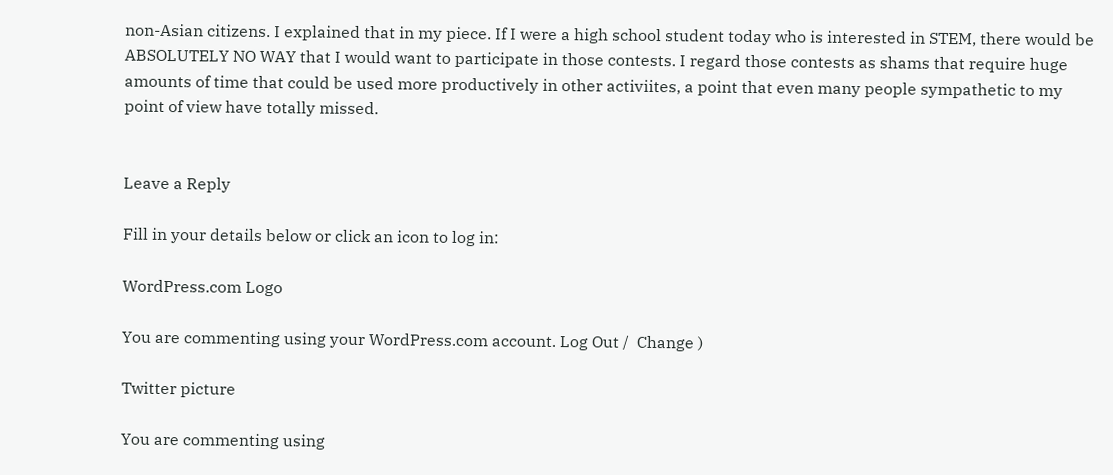non-Asian citizens. I explained that in my piece. If I were a high school student today who is interested in STEM, there would be ABSOLUTELY NO WAY that I would want to participate in those contests. I regard those contests as shams that require huge amounts of time that could be used more productively in other activiites, a point that even many people sympathetic to my point of view have totally missed.


Leave a Reply

Fill in your details below or click an icon to log in:

WordPress.com Logo

You are commenting using your WordPress.com account. Log Out /  Change )

Twitter picture

You are commenting using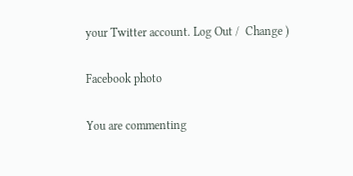your Twitter account. Log Out /  Change )

Facebook photo

You are commenting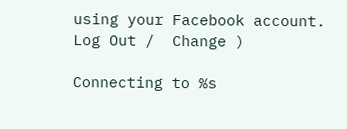using your Facebook account. Log Out /  Change )

Connecting to %s